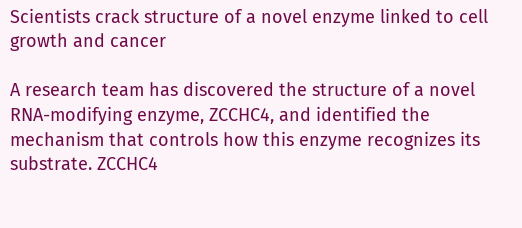Scientists crack structure of a novel enzyme linked to cell growth and cancer

A research team has discovered the structure of a novel RNA-modifying enzyme, ZCCHC4, and identified the mechanism that controls how this enzyme recognizes its substrate. ZCCHC4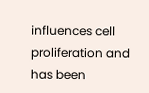influences cell proliferation and has been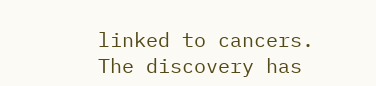linked to cancers. The discovery has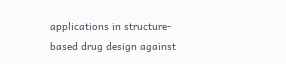applications in structure-based drug design against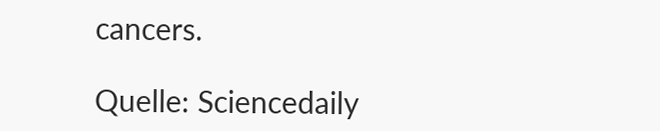cancers.

Quelle: Sciencedaily